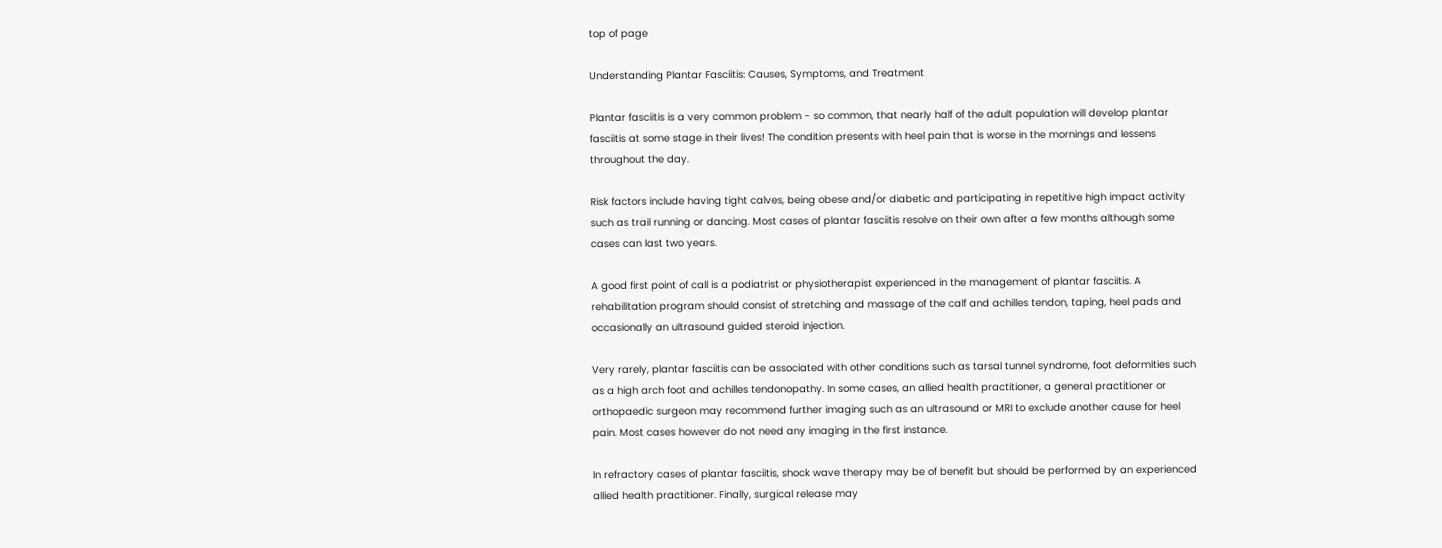top of page

Understanding Plantar Fasciitis: Causes, Symptoms, and Treatment

Plantar fasciitis is a very common problem - so common, that nearly half of the adult population will develop plantar fasciitis at some stage in their lives! The condition presents with heel pain that is worse in the mornings and lessens throughout the day.

Risk factors include having tight calves, being obese and/or diabetic and participating in repetitive high impact activity such as trail running or dancing. Most cases of plantar fasciitis resolve on their own after a few months although some cases can last two years.

A good first point of call is a podiatrist or physiotherapist experienced in the management of plantar fasciitis. A rehabilitation program should consist of stretching and massage of the calf and achilles tendon, taping, heel pads and occasionally an ultrasound guided steroid injection.

Very rarely, plantar fasciitis can be associated with other conditions such as tarsal tunnel syndrome, foot deformities such as a high arch foot and achilles tendonopathy. In some cases, an allied health practitioner, a general practitioner or orthopaedic surgeon may recommend further imaging such as an ultrasound or MRI to exclude another cause for heel pain. Most cases however do not need any imaging in the first instance.

In refractory cases of plantar fasciitis, shock wave therapy may be of benefit but should be performed by an experienced allied health practitioner. Finally, surgical release may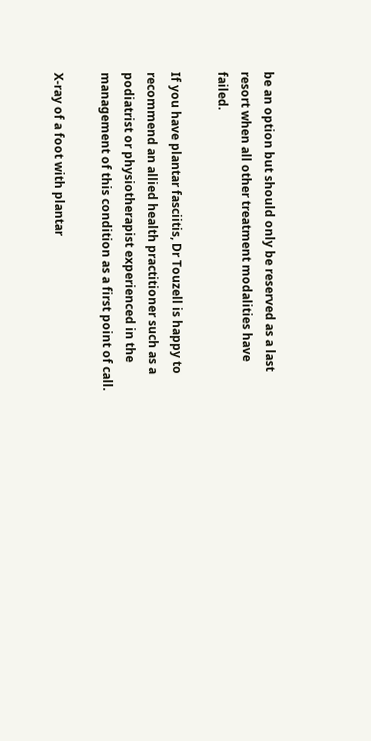be an option but should only be reserved as a last resort when all other treatment modalities have failed.

If you have plantar fasciitis, Dr Touzell is happy to recommend an allied health practitioner such as a podiatrist or physiotherapist experienced in the management of this condition as a first point of call.

X-ray of a foot with plantar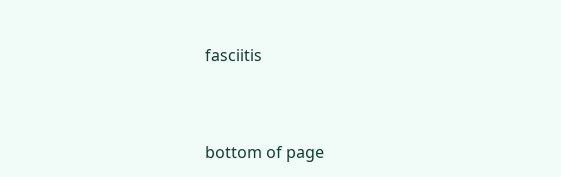fasciitis


bottom of page